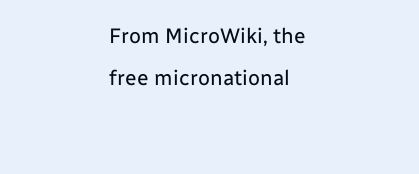From MicroWiki, the free micronational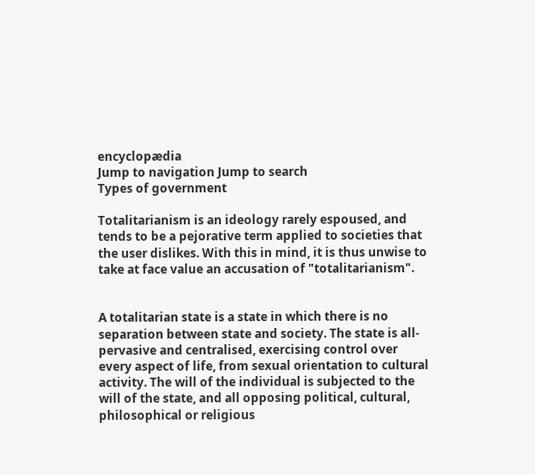encyclopædia
Jump to navigation Jump to search
Types of government

Totalitarianism is an ideology rarely espoused, and tends to be a pejorative term applied to societies that the user dislikes. With this in mind, it is thus unwise to take at face value an accusation of "totalitarianism".


A totalitarian state is a state in which there is no separation between state and society. The state is all-pervasive and centralised, exercising control over every aspect of life, from sexual orientation to cultural activity. The will of the individual is subjected to the will of the state, and all opposing political, cultural, philosophical or religious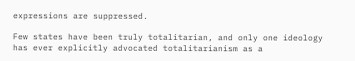expressions are suppressed.

Few states have been truly totalitarian, and only one ideology has ever explicitly advocated totalitarianism as a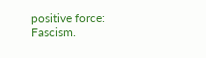positive force: Fascism.